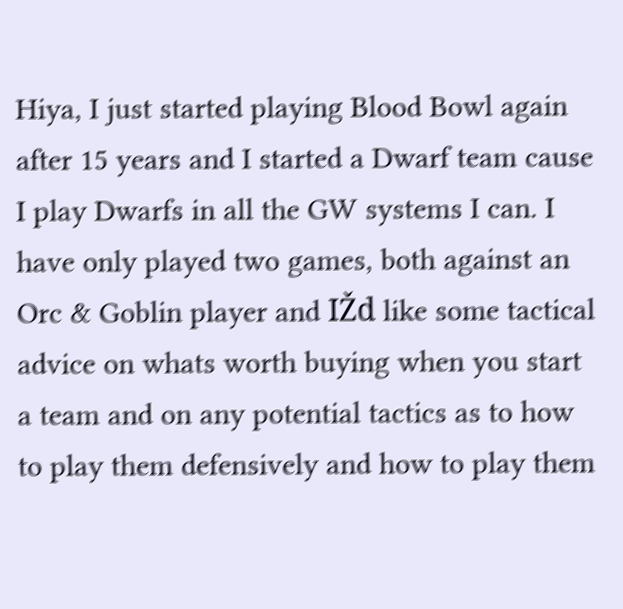Hiya, I just started playing Blood Bowl again after 15 years and I started a Dwarf team cause I play Dwarfs in all the GW systems I can. I have only played two games, both against an Orc & Goblin player and IŽd like some tactical advice on whats worth buying when you start a team and on any potential tactics as to how to play them defensively and how to play them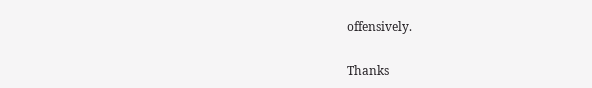offensively.

Thanks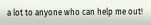a lot to anyone who can help me out!